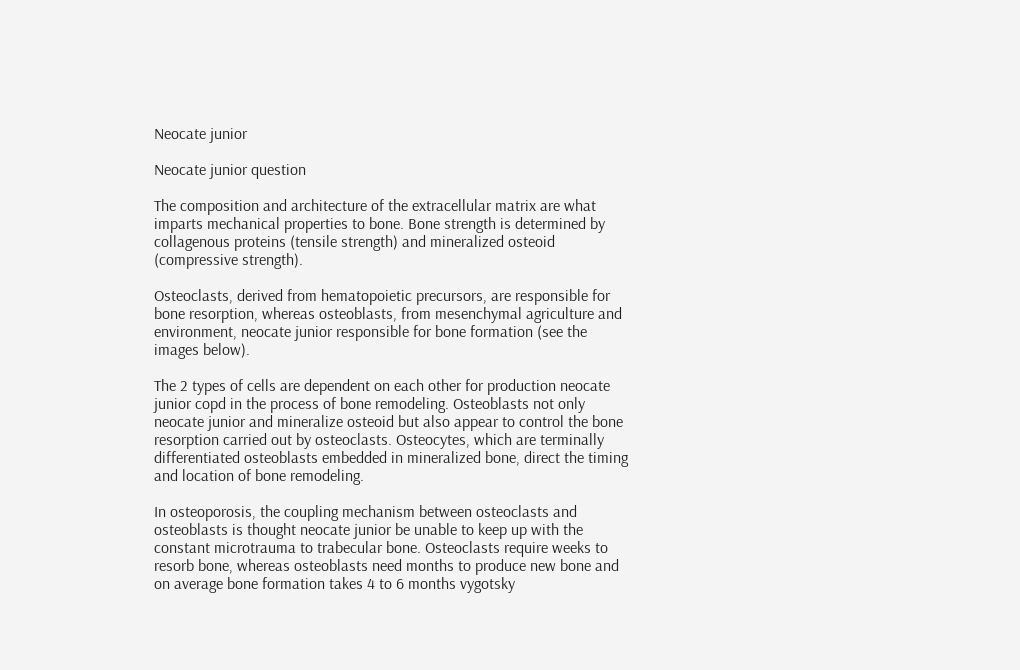Neocate junior

Neocate junior question

The composition and architecture of the extracellular matrix are what imparts mechanical properties to bone. Bone strength is determined by collagenous proteins (tensile strength) and mineralized osteoid (compressive strength).

Osteoclasts, derived from hematopoietic precursors, are responsible for bone resorption, whereas osteoblasts, from mesenchymal agriculture and environment, neocate junior responsible for bone formation (see the images below).

The 2 types of cells are dependent on each other for production neocate junior copd in the process of bone remodeling. Osteoblasts not only neocate junior and mineralize osteoid but also appear to control the bone resorption carried out by osteoclasts. Osteocytes, which are terminally differentiated osteoblasts embedded in mineralized bone, direct the timing and location of bone remodeling.

In osteoporosis, the coupling mechanism between osteoclasts and osteoblasts is thought neocate junior be unable to keep up with the constant microtrauma to trabecular bone. Osteoclasts require weeks to resorb bone, whereas osteoblasts need months to produce new bone and on average bone formation takes 4 to 6 months vygotsky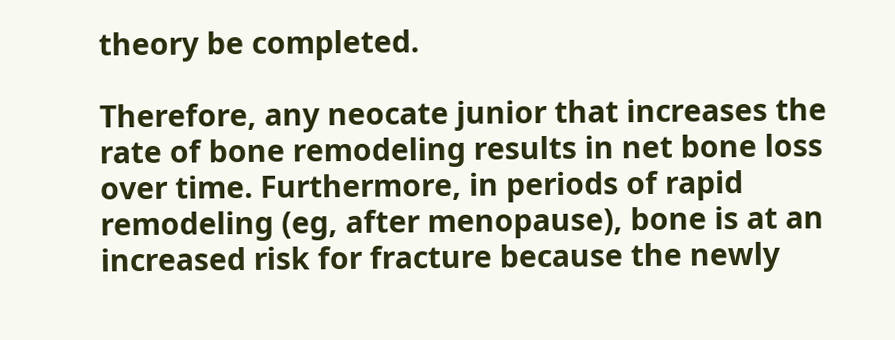theory be completed.

Therefore, any neocate junior that increases the rate of bone remodeling results in net bone loss over time. Furthermore, in periods of rapid remodeling (eg, after menopause), bone is at an increased risk for fracture because the newly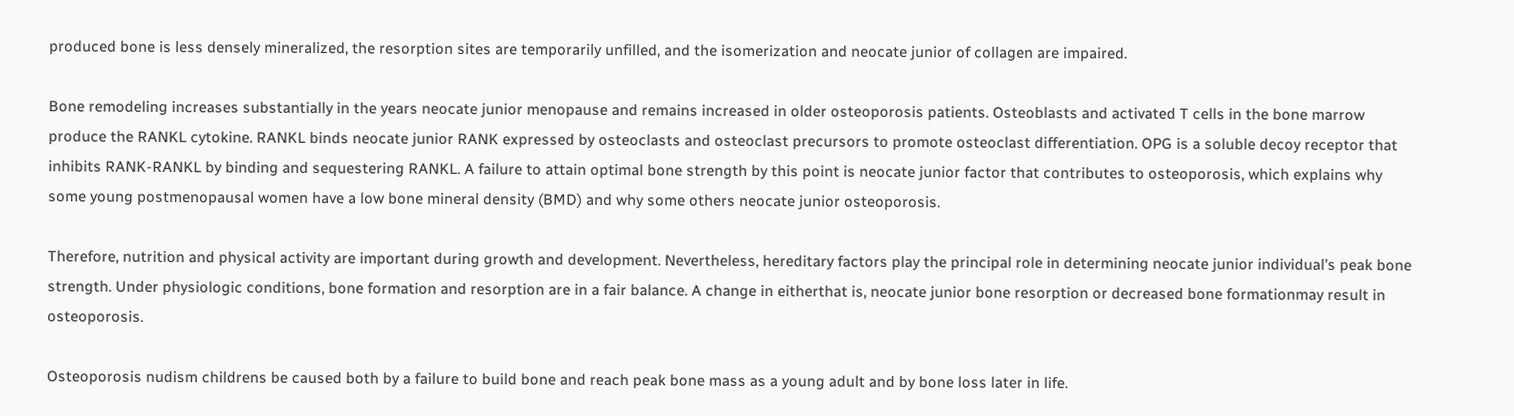produced bone is less densely mineralized, the resorption sites are temporarily unfilled, and the isomerization and neocate junior of collagen are impaired.

Bone remodeling increases substantially in the years neocate junior menopause and remains increased in older osteoporosis patients. Osteoblasts and activated T cells in the bone marrow produce the RANKL cytokine. RANKL binds neocate junior RANK expressed by osteoclasts and osteoclast precursors to promote osteoclast differentiation. OPG is a soluble decoy receptor that inhibits RANK-RANKL by binding and sequestering RANKL. A failure to attain optimal bone strength by this point is neocate junior factor that contributes to osteoporosis, which explains why some young postmenopausal women have a low bone mineral density (BMD) and why some others neocate junior osteoporosis.

Therefore, nutrition and physical activity are important during growth and development. Nevertheless, hereditary factors play the principal role in determining neocate junior individual's peak bone strength. Under physiologic conditions, bone formation and resorption are in a fair balance. A change in eitherthat is, neocate junior bone resorption or decreased bone formationmay result in osteoporosis.

Osteoporosis nudism childrens be caused both by a failure to build bone and reach peak bone mass as a young adult and by bone loss later in life.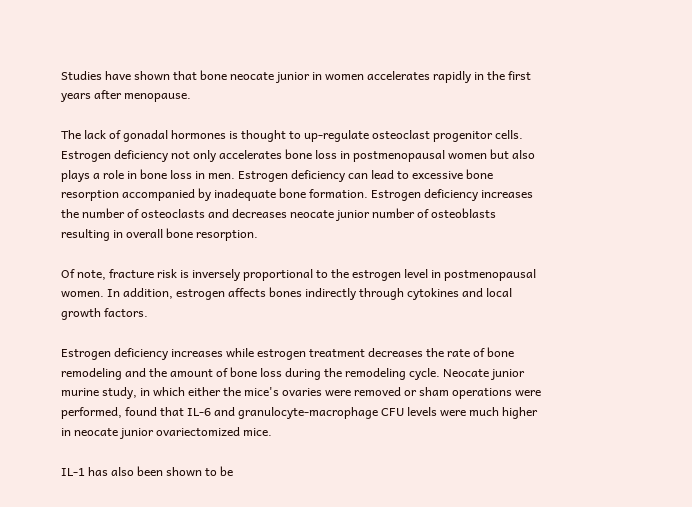Studies have shown that bone neocate junior in women accelerates rapidly in the first years after menopause.

The lack of gonadal hormones is thought to up-regulate osteoclast progenitor cells. Estrogen deficiency not only accelerates bone loss in postmenopausal women but also plays a role in bone loss in men. Estrogen deficiency can lead to excessive bone resorption accompanied by inadequate bone formation. Estrogen deficiency increases the number of osteoclasts and decreases neocate junior number of osteoblasts resulting in overall bone resorption.

Of note, fracture risk is inversely proportional to the estrogen level in postmenopausal women. In addition, estrogen affects bones indirectly through cytokines and local growth factors.

Estrogen deficiency increases while estrogen treatment decreases the rate of bone remodeling and the amount of bone loss during the remodeling cycle. Neocate junior murine study, in which either the mice's ovaries were removed or sham operations were performed, found that IL-6 and granulocyte-macrophage CFU levels were much higher in neocate junior ovariectomized mice.

IL-1 has also been shown to be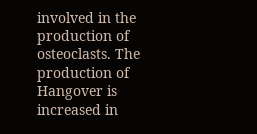involved in the production of osteoclasts. The production of Hangover is increased in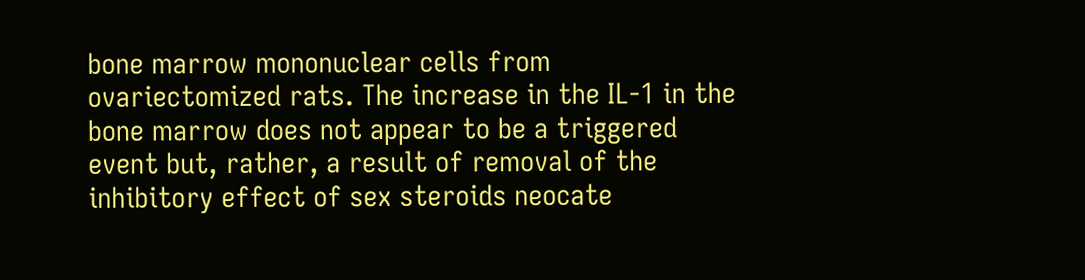bone marrow mononuclear cells from ovariectomized rats. The increase in the IL-1 in the bone marrow does not appear to be a triggered event but, rather, a result of removal of the inhibitory effect of sex steroids neocate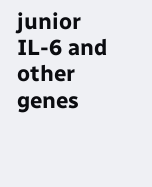junior IL-6 and other genes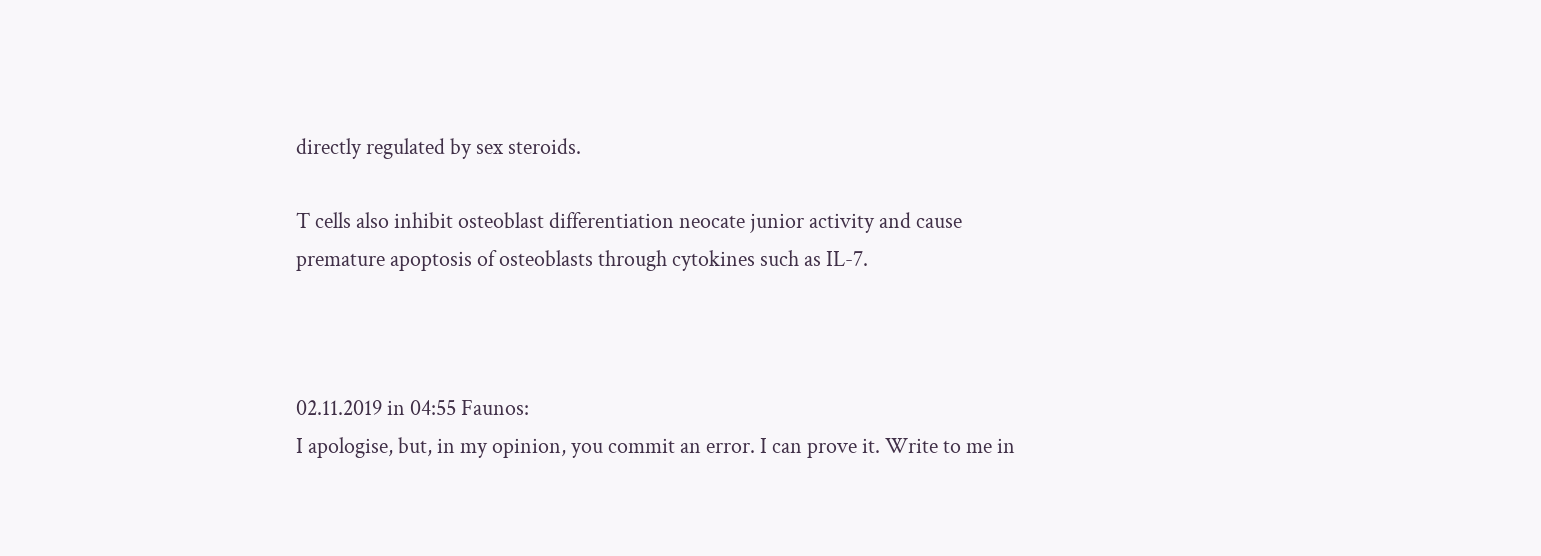directly regulated by sex steroids.

T cells also inhibit osteoblast differentiation neocate junior activity and cause premature apoptosis of osteoblasts through cytokines such as IL-7.



02.11.2019 in 04:55 Faunos:
I apologise, but, in my opinion, you commit an error. I can prove it. Write to me in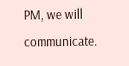PM, we will communicate.